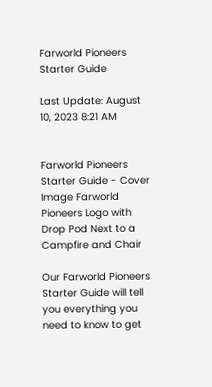Farworld Pioneers Starter Guide

Last Update: August 10, 2023 8:21 AM


Farworld Pioneers Starter Guide - Cover Image Farworld Pioneers Logo with Drop Pod Next to a Campfire and Chair

Our Farworld Pioneers Starter Guide will tell you everything you need to know to get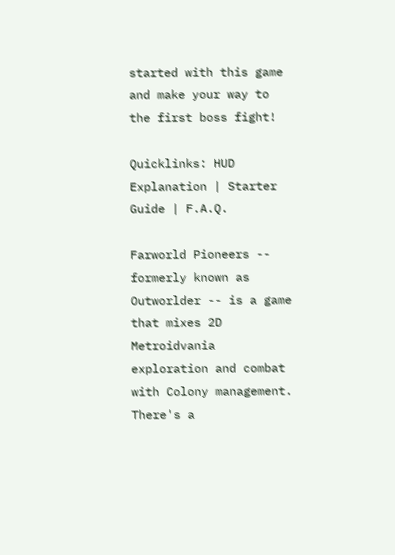started with this game and make your way to the first boss fight!

Quicklinks: HUD Explanation | Starter Guide | F.A.Q.

Farworld Pioneers -- formerly known as Outworlder -- is a game that mixes 2D Metroidvania exploration and combat with Colony management. There's a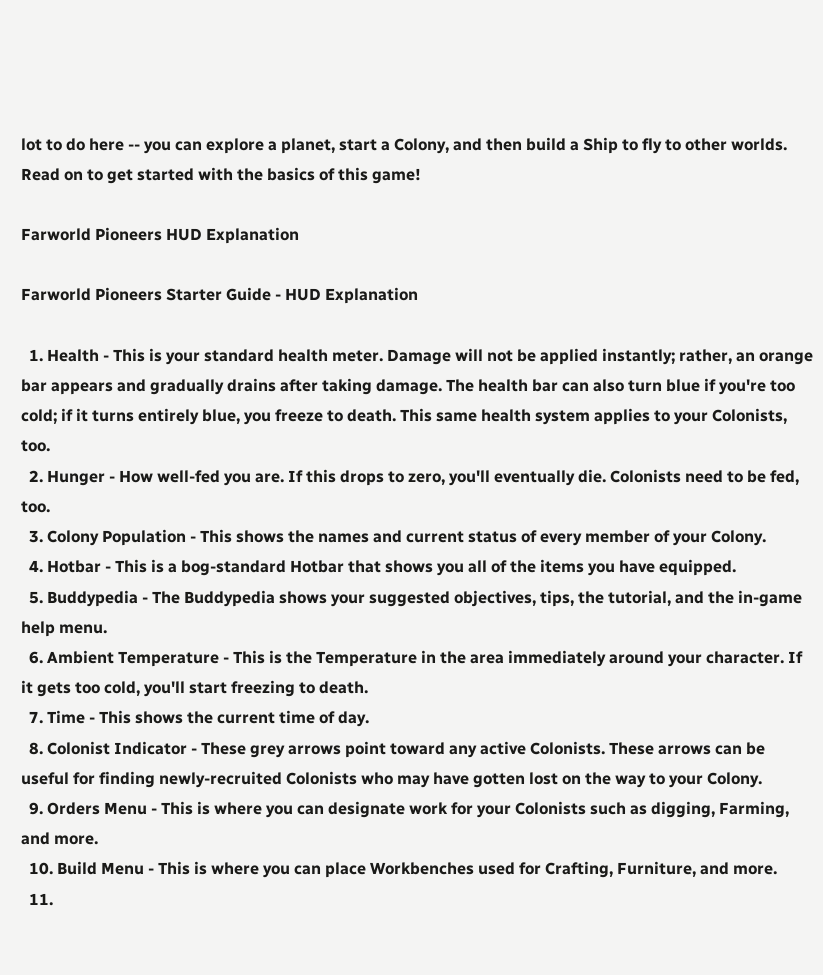lot to do here -- you can explore a planet, start a Colony, and then build a Ship to fly to other worlds. Read on to get started with the basics of this game!

Farworld Pioneers HUD Explanation

Farworld Pioneers Starter Guide - HUD Explanation

  1. Health - This is your standard health meter. Damage will not be applied instantly; rather, an orange bar appears and gradually drains after taking damage. The health bar can also turn blue if you're too cold; if it turns entirely blue, you freeze to death. This same health system applies to your Colonists, too.
  2. Hunger - How well-fed you are. If this drops to zero, you'll eventually die. Colonists need to be fed, too.
  3. Colony Population - This shows the names and current status of every member of your Colony.
  4. Hotbar - This is a bog-standard Hotbar that shows you all of the items you have equipped.
  5. Buddypedia - The Buddypedia shows your suggested objectives, tips, the tutorial, and the in-game help menu.
  6. Ambient Temperature - This is the Temperature in the area immediately around your character. If it gets too cold, you'll start freezing to death.
  7. Time - This shows the current time of day.
  8. Colonist Indicator - These grey arrows point toward any active Colonists. These arrows can be useful for finding newly-recruited Colonists who may have gotten lost on the way to your Colony.
  9. Orders Menu - This is where you can designate work for your Colonists such as digging, Farming, and more.
  10. Build Menu - This is where you can place Workbenches used for Crafting, Furniture, and more.
  11.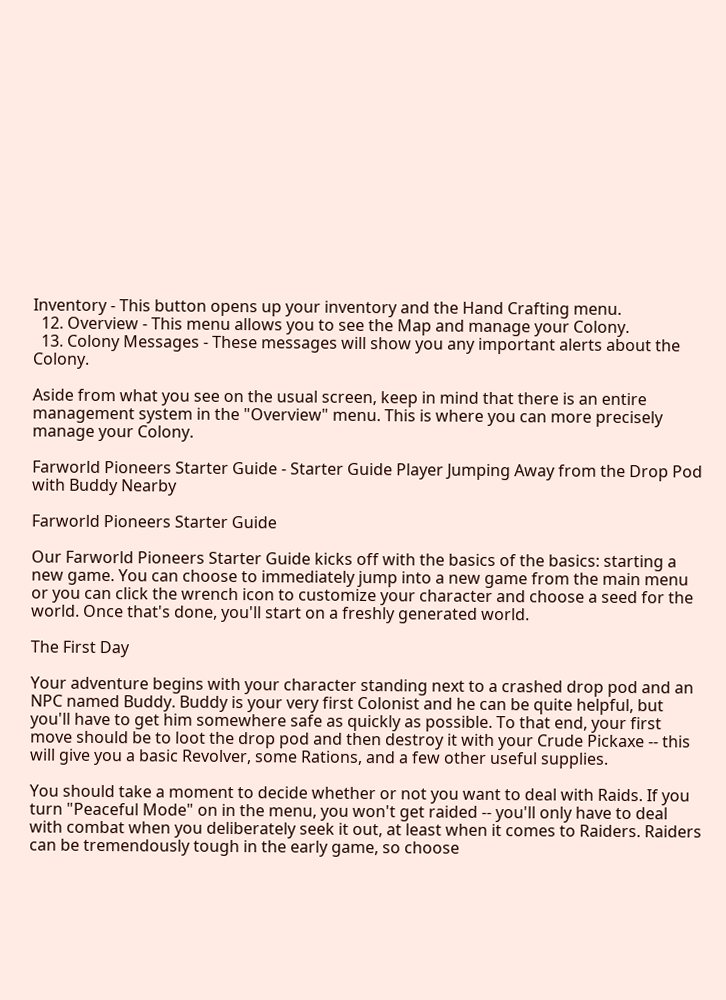Inventory - This button opens up your inventory and the Hand Crafting menu.
  12. Overview - This menu allows you to see the Map and manage your Colony.
  13. Colony Messages - These messages will show you any important alerts about the Colony.

Aside from what you see on the usual screen, keep in mind that there is an entire management system in the "Overview" menu. This is where you can more precisely manage your Colony.

Farworld Pioneers Starter Guide - Starter Guide Player Jumping Away from the Drop Pod with Buddy Nearby

Farworld Pioneers Starter Guide

Our Farworld Pioneers Starter Guide kicks off with the basics of the basics: starting a new game. You can choose to immediately jump into a new game from the main menu or you can click the wrench icon to customize your character and choose a seed for the world. Once that's done, you'll start on a freshly generated world.

The First Day

Your adventure begins with your character standing next to a crashed drop pod and an NPC named Buddy. Buddy is your very first Colonist and he can be quite helpful, but you'll have to get him somewhere safe as quickly as possible. To that end, your first move should be to loot the drop pod and then destroy it with your Crude Pickaxe -- this will give you a basic Revolver, some Rations, and a few other useful supplies.

You should take a moment to decide whether or not you want to deal with Raids. If you turn "Peaceful Mode" on in the menu, you won't get raided -- you'll only have to deal with combat when you deliberately seek it out, at least when it comes to Raiders. Raiders can be tremendously tough in the early game, so choose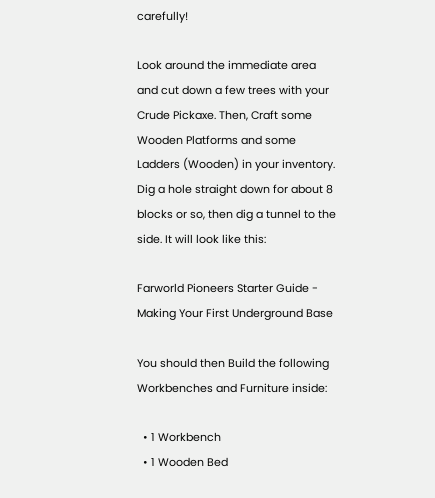carefully!

Look around the immediate area and cut down a few trees with your Crude Pickaxe. Then, Craft some Wooden Platforms and some Ladders (Wooden) in your inventory. Dig a hole straight down for about 8 blocks or so, then dig a tunnel to the side. It will look like this:

Farworld Pioneers Starter Guide - Making Your First Underground Base

You should then Build the following Workbenches and Furniture inside:

  • 1 Workbench
  • 1 Wooden Bed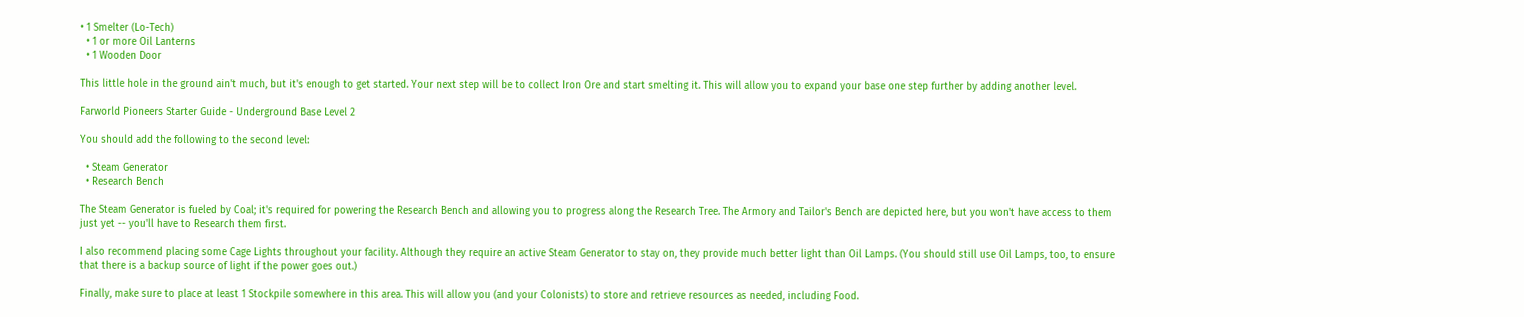• 1 Smelter (Lo-Tech)
  • 1 or more Oil Lanterns
  • 1 Wooden Door

This little hole in the ground ain't much, but it's enough to get started. Your next step will be to collect Iron Ore and start smelting it. This will allow you to expand your base one step further by adding another level.

Farworld Pioneers Starter Guide - Underground Base Level 2

You should add the following to the second level:

  • Steam Generator
  • Research Bench

The Steam Generator is fueled by Coal; it's required for powering the Research Bench and allowing you to progress along the Research Tree. The Armory and Tailor's Bench are depicted here, but you won't have access to them just yet -- you'll have to Research them first.

I also recommend placing some Cage Lights throughout your facility. Although they require an active Steam Generator to stay on, they provide much better light than Oil Lamps. (You should still use Oil Lamps, too, to ensure that there is a backup source of light if the power goes out.)

Finally, make sure to place at least 1 Stockpile somewhere in this area. This will allow you (and your Colonists) to store and retrieve resources as needed, including Food.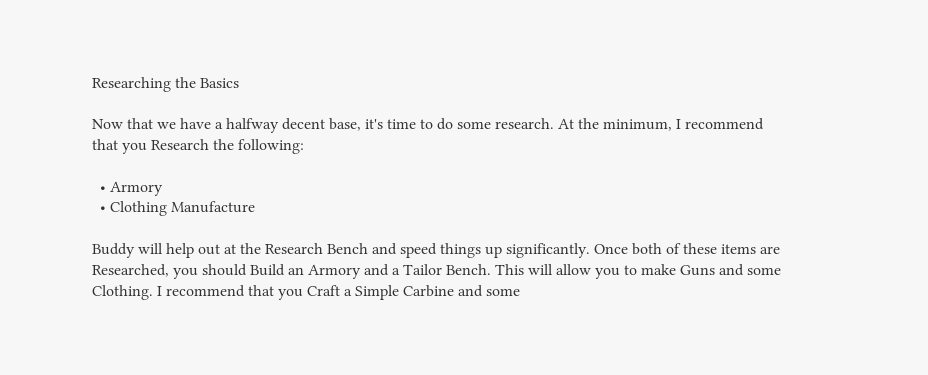Researching the Basics

Now that we have a halfway decent base, it's time to do some research. At the minimum, I recommend that you Research the following:

  • Armory
  • Clothing Manufacture

Buddy will help out at the Research Bench and speed things up significantly. Once both of these items are Researched, you should Build an Armory and a Tailor Bench. This will allow you to make Guns and some Clothing. I recommend that you Craft a Simple Carbine and some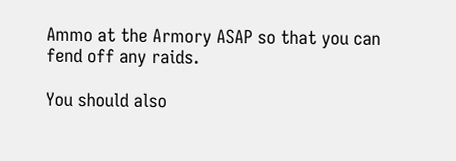Ammo at the Armory ASAP so that you can fend off any raids.

You should also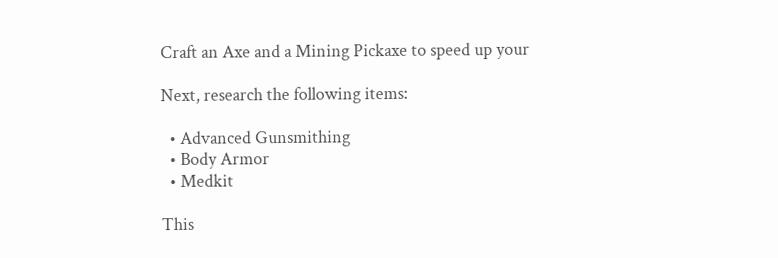Craft an Axe and a Mining Pickaxe to speed up your

Next, research the following items:

  • Advanced Gunsmithing
  • Body Armor
  • Medkit

This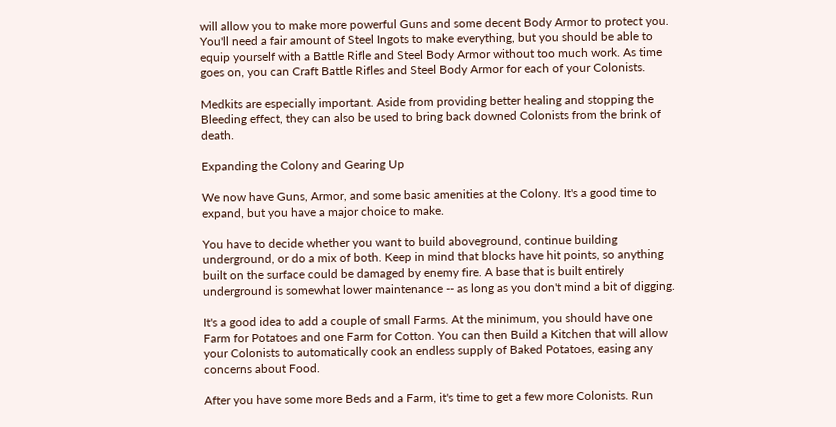will allow you to make more powerful Guns and some decent Body Armor to protect you. You'll need a fair amount of Steel Ingots to make everything, but you should be able to equip yourself with a Battle Rifle and Steel Body Armor without too much work. As time goes on, you can Craft Battle Rifles and Steel Body Armor for each of your Colonists.

Medkits are especially important. Aside from providing better healing and stopping the Bleeding effect, they can also be used to bring back downed Colonists from the brink of death.

Expanding the Colony and Gearing Up

We now have Guns, Armor, and some basic amenities at the Colony. It's a good time to expand, but you have a major choice to make.

You have to decide whether you want to build aboveground, continue building underground, or do a mix of both. Keep in mind that blocks have hit points, so anything built on the surface could be damaged by enemy fire. A base that is built entirely underground is somewhat lower maintenance -- as long as you don't mind a bit of digging.

It's a good idea to add a couple of small Farms. At the minimum, you should have one Farm for Potatoes and one Farm for Cotton. You can then Build a Kitchen that will allow your Colonists to automatically cook an endless supply of Baked Potatoes, easing any concerns about Food.

After you have some more Beds and a Farm, it's time to get a few more Colonists. Run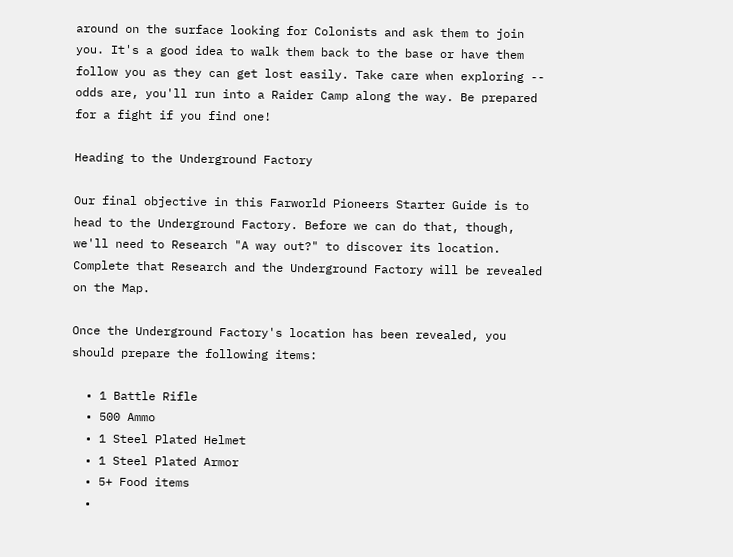around on the surface looking for Colonists and ask them to join you. It's a good idea to walk them back to the base or have them follow you as they can get lost easily. Take care when exploring -- odds are, you'll run into a Raider Camp along the way. Be prepared for a fight if you find one!

Heading to the Underground Factory

Our final objective in this Farworld Pioneers Starter Guide is to head to the Underground Factory. Before we can do that, though, we'll need to Research "A way out?" to discover its location. Complete that Research and the Underground Factory will be revealed on the Map.

Once the Underground Factory's location has been revealed, you should prepare the following items:

  • 1 Battle Rifle
  • 500 Ammo
  • 1 Steel Plated Helmet
  • 1 Steel Plated Armor
  • 5+ Food items
  •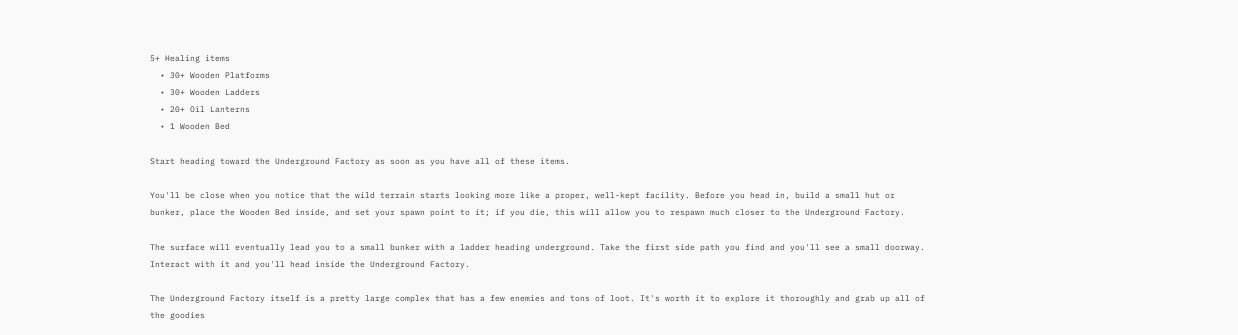5+ Healing items
  • 30+ Wooden Platforms
  • 30+ Wooden Ladders
  • 20+ Oil Lanterns
  • 1 Wooden Bed

Start heading toward the Underground Factory as soon as you have all of these items.

You'll be close when you notice that the wild terrain starts looking more like a proper, well-kept facility. Before you head in, build a small hut or bunker, place the Wooden Bed inside, and set your spawn point to it; if you die, this will allow you to respawn much closer to the Underground Factory.

The surface will eventually lead you to a small bunker with a ladder heading underground. Take the first side path you find and you'll see a small doorway. Interact with it and you'll head inside the Underground Factory.

The Underground Factory itself is a pretty large complex that has a few enemies and tons of loot. It's worth it to explore it thoroughly and grab up all of the goodies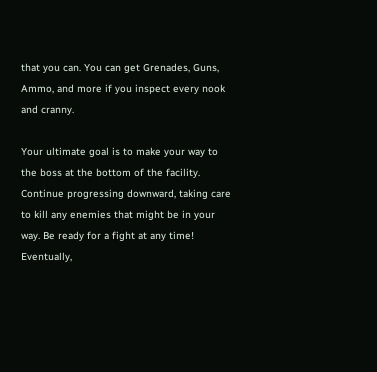that you can. You can get Grenades, Guns, Ammo, and more if you inspect every nook and cranny.

Your ultimate goal is to make your way to the boss at the bottom of the facility. Continue progressing downward, taking care to kill any enemies that might be in your way. Be ready for a fight at any time! Eventually,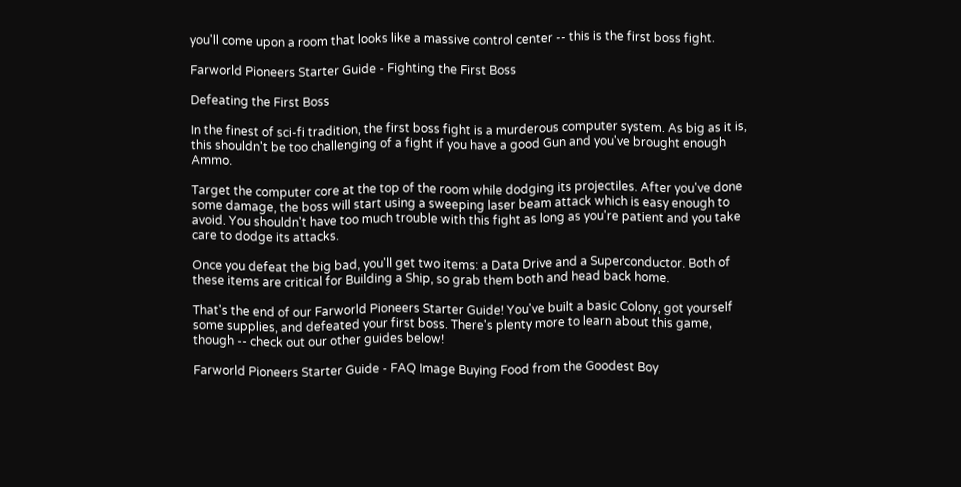you'll come upon a room that looks like a massive control center -- this is the first boss fight.

Farworld Pioneers Starter Guide - Fighting the First Boss

Defeating the First Boss

In the finest of sci-fi tradition, the first boss fight is a murderous computer system. As big as it is, this shouldn't be too challenging of a fight if you have a good Gun and you've brought enough Ammo.

Target the computer core at the top of the room while dodging its projectiles. After you've done some damage, the boss will start using a sweeping laser beam attack which is easy enough to avoid. You shouldn't have too much trouble with this fight as long as you're patient and you take care to dodge its attacks.

Once you defeat the big bad, you'll get two items: a Data Drive and a Superconductor. Both of these items are critical for Building a Ship, so grab them both and head back home.

That's the end of our Farworld Pioneers Starter Guide! You've built a basic Colony, got yourself some supplies, and defeated your first boss. There's plenty more to learn about this game, though -- check out our other guides below!

Farworld Pioneers Starter Guide - FAQ Image Buying Food from the Goodest Boy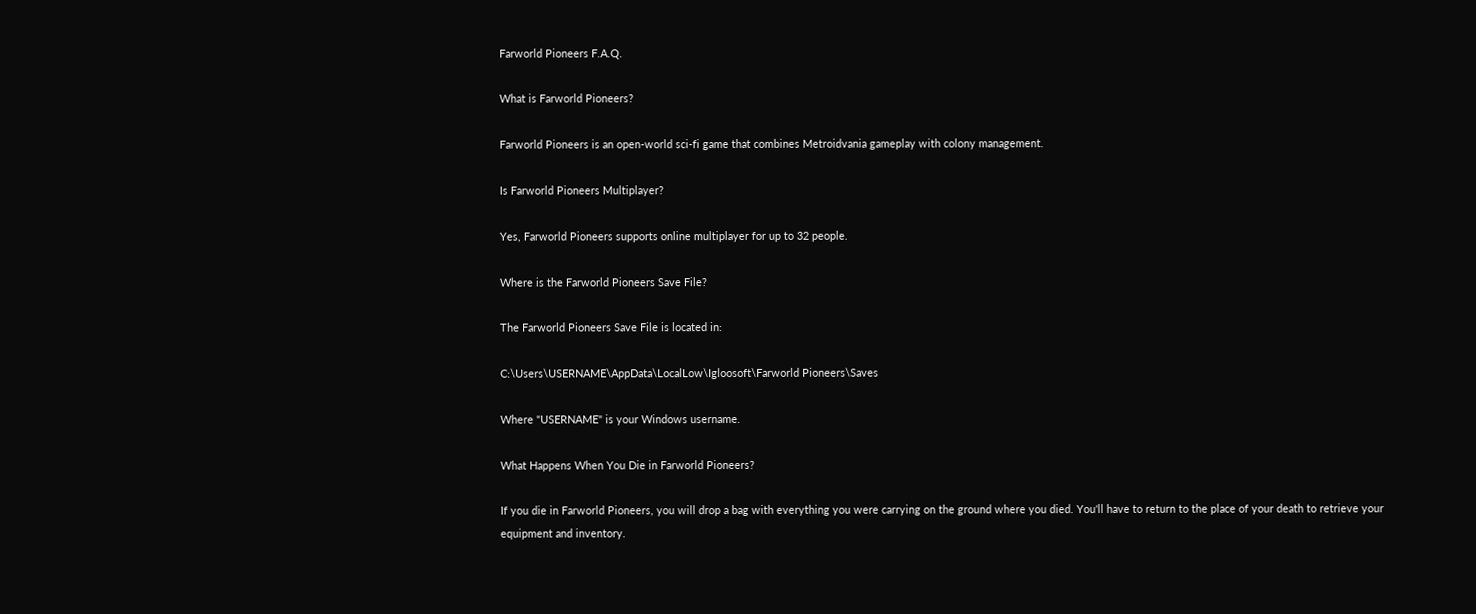Farworld Pioneers F.A.Q.

What is Farworld Pioneers?

Farworld Pioneers is an open-world sci-fi game that combines Metroidvania gameplay with colony management.

Is Farworld Pioneers Multiplayer?

Yes, Farworld Pioneers supports online multiplayer for up to 32 people.

Where is the Farworld Pioneers Save File?

The Farworld Pioneers Save File is located in:

C:\Users\USERNAME\AppData\LocalLow\Igloosoft\Farworld Pioneers\Saves

Where "USERNAME" is your Windows username.

What Happens When You Die in Farworld Pioneers?

If you die in Farworld Pioneers, you will drop a bag with everything you were carrying on the ground where you died. You'll have to return to the place of your death to retrieve your equipment and inventory.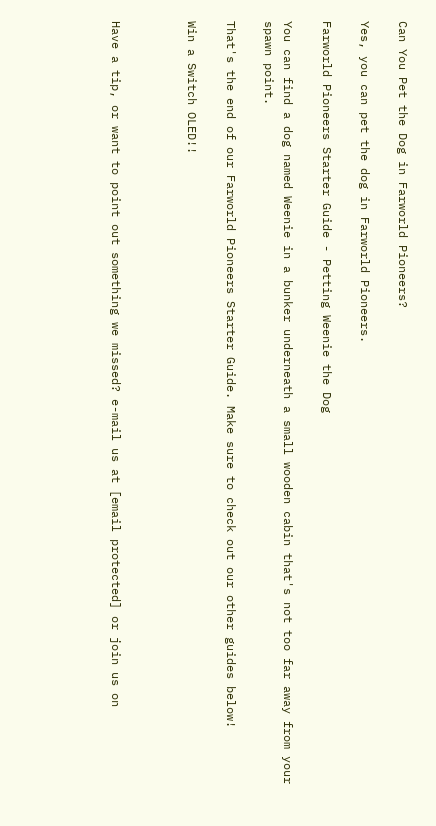Can You Pet the Dog in Farworld Pioneers?

Yes, you can pet the dog in Farworld Pioneers.

Farworld Pioneers Starter Guide - Petting Weenie the Dog

You can find a dog named Weenie in a bunker underneath a small wooden cabin that's not too far away from your spawn point.

That's the end of our Farworld Pioneers Starter Guide. Make sure to check out our other guides below!

Win a Switch OLED!!



Have a tip, or want to point out something we missed? e-mail us at [email protected] or join us on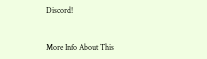Discord!


More Info About This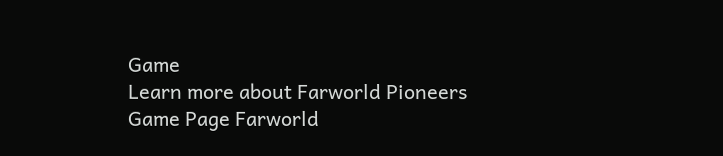Game
Learn more about Farworld Pioneers
Game Page Farworld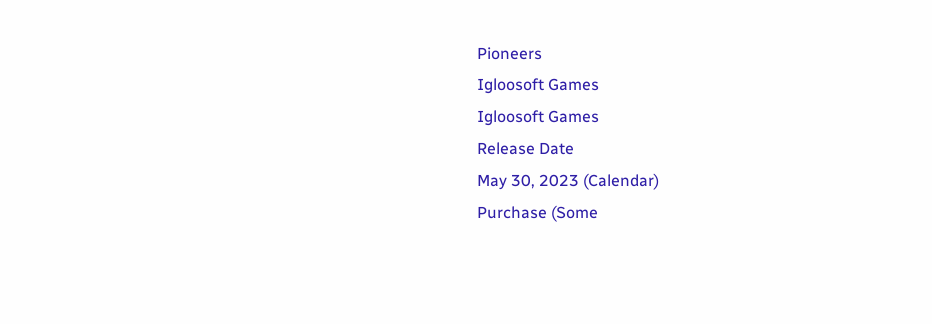Pioneers
Igloosoft Games
Igloosoft Games
Release Date
May 30, 2023 (Calendar)
Purchase (Some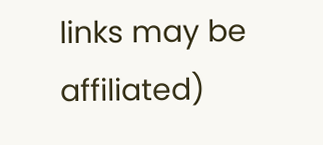links may be affiliated)